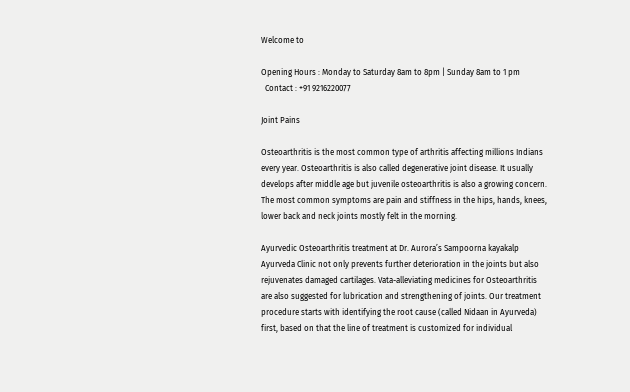Welcome to

Opening Hours : Monday to Saturday 8am to 8pm | Sunday 8am to 1 pm
  Contact : +91 9216220077

Joint Pains

Osteoarthritis is the most common type of arthritis affecting millions Indians every year. Osteoarthritis is also called degenerative joint disease. It usually develops after middle age but juvenile osteoarthritis is also a growing concern. The most common symptoms are pain and stiffness in the hips, hands, knees, lower back and neck joints mostly felt in the morning.

Ayurvedic Osteoarthritis treatment at Dr. Aurora’s Sampoorna kayakalp Ayurveda Clinic not only prevents further deterioration in the joints but also rejuvenates damaged cartilages. Vata-alleviating medicines for Osteoarthritis are also suggested for lubrication and strengthening of joints. Our treatment procedure starts with identifying the root cause (called Nidaan in Ayurveda) first, based on that the line of treatment is customized for individual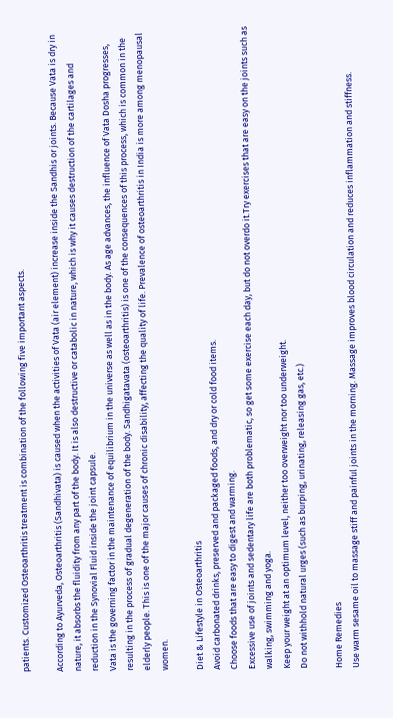patients. Customized Osteoarthritis treatment is combination of the following five important aspects.

According to Ayurveda, Osteoarthritis (Sandhivata) is caused when the activities of Vata (air element) increase inside the Sandhis or joints. Because Vata is dry in nature, it absorbs the fluidity from any part of the body. It is also destructive or catabolic in nature, which is why it causes destruction of the cartilages and reduction in the Synovial Fluid inside the joint capsule.
Vata is the governing factor in the maintenance of equilibrium in the universe as well as in the body. As age advances, the influence of Vata Dosha progresses, resulting in the process of gradual degeneration of the body. Sandhigatavata (osteoarthritis) is one of the consequences of this process, which is common in the elderly people. This is one of the major causes of chronic disability, affecting the quality of life. Prevalence of osteoarthritis in India is more among menopausal women.

Diet & Lifestyle in Osteoarthritis
Avoid carbonated drinks, preserved and packaged foods, and dry or cold food items.
Choose foods that are easy to digest and warming.
Excessive use of joints and sedentary life are both problematic, so get some exercise each day, but do not overdo it.Try exercises that are easy on the joints such as walking, swimming and yoga.
Keep your weight at an optimum level, neither too overweight nor too underweight.
Do not withhold natural urges (such as burping, urinating, releasing gas, etc.)

Home Remedies
Use warm sesame oil to massage stiff and painful joints in the morning. Massage improves blood circulation and reduces inflammation and stiffness.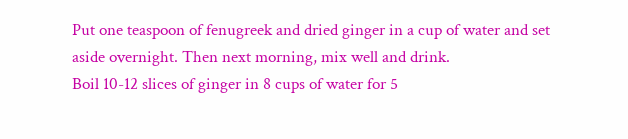Put one teaspoon of fenugreek and dried ginger in a cup of water and set aside overnight. Then next morning, mix well and drink.
Boil 10-12 slices of ginger in 8 cups of water for 5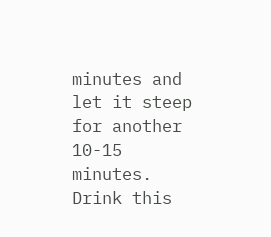minutes and let it steep for another 10-15 minutes. Drink this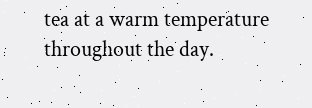tea at a warm temperature throughout the day.